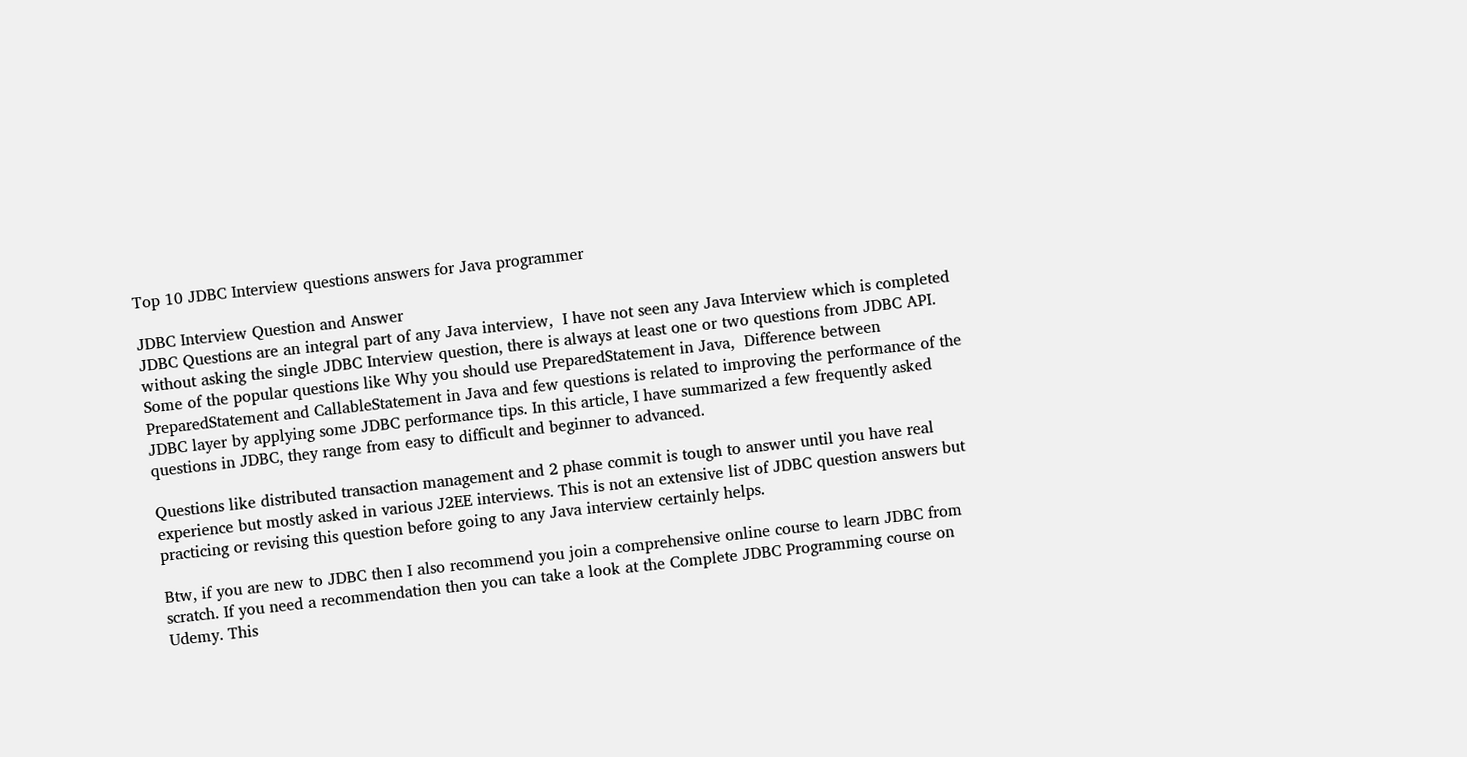Top 10 JDBC Interview questions answers for Java programmer

JDBC Interview Question and Answer
JDBC Questions are an integral part of any Java interview,  I have not seen any Java Interview which is completed without asking the single JDBC Interview question, there is always at least one or two questions from JDBC API. Some of the popular questions like Why you should use PreparedStatement in Java,  Difference between PreparedStatement and CallableStatement in Java and few questions is related to improving the performance of the JDBC layer by applying some JDBC performance tips. In this article, I have summarized a few frequently asked questions in JDBC, they range from easy to difficult and beginner to advanced.

Questions like distributed transaction management and 2 phase commit is tough to answer until you have real experience but mostly asked in various J2EE interviews. This is not an extensive list of JDBC question answers but practicing or revising this question before going to any Java interview certainly helps.

Btw, if you are new to JDBC then I also recommend you join a comprehensive online course to learn JDBC from scratch. If you need a recommendation then you can take a look at the Complete JDBC Programming course on Udemy. This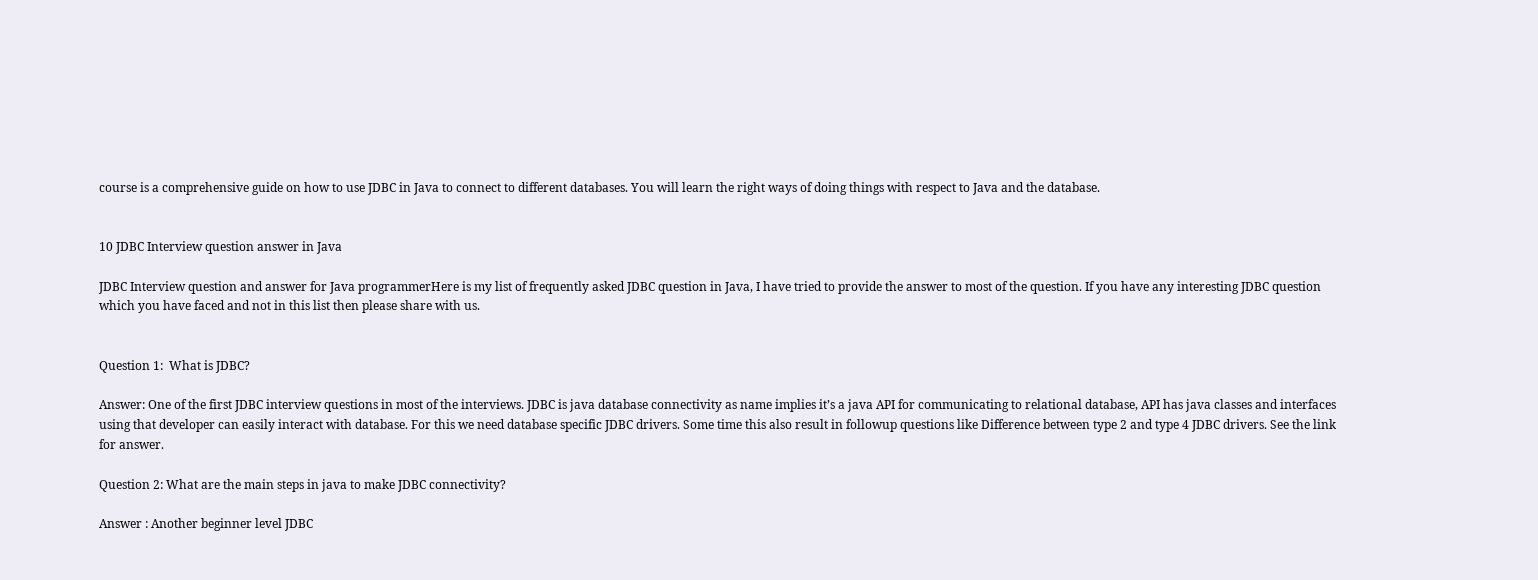course is a comprehensive guide on how to use JDBC in Java to connect to different databases. You will learn the right ways of doing things with respect to Java and the database.


10 JDBC Interview question answer in Java

JDBC Interview question and answer for Java programmerHere is my list of frequently asked JDBC question in Java, I have tried to provide the answer to most of the question. If you have any interesting JDBC question which you have faced and not in this list then please share with us.


Question 1:  What is JDBC?

Answer: One of the first JDBC interview questions in most of the interviews. JDBC is java database connectivity as name implies it’s a java API for communicating to relational database, API has java classes and interfaces using that developer can easily interact with database. For this we need database specific JDBC drivers. Some time this also result in followup questions like Difference between type 2 and type 4 JDBC drivers. See the link for answer.

Question 2: What are the main steps in java to make JDBC connectivity?

Answer : Another beginner level JDBC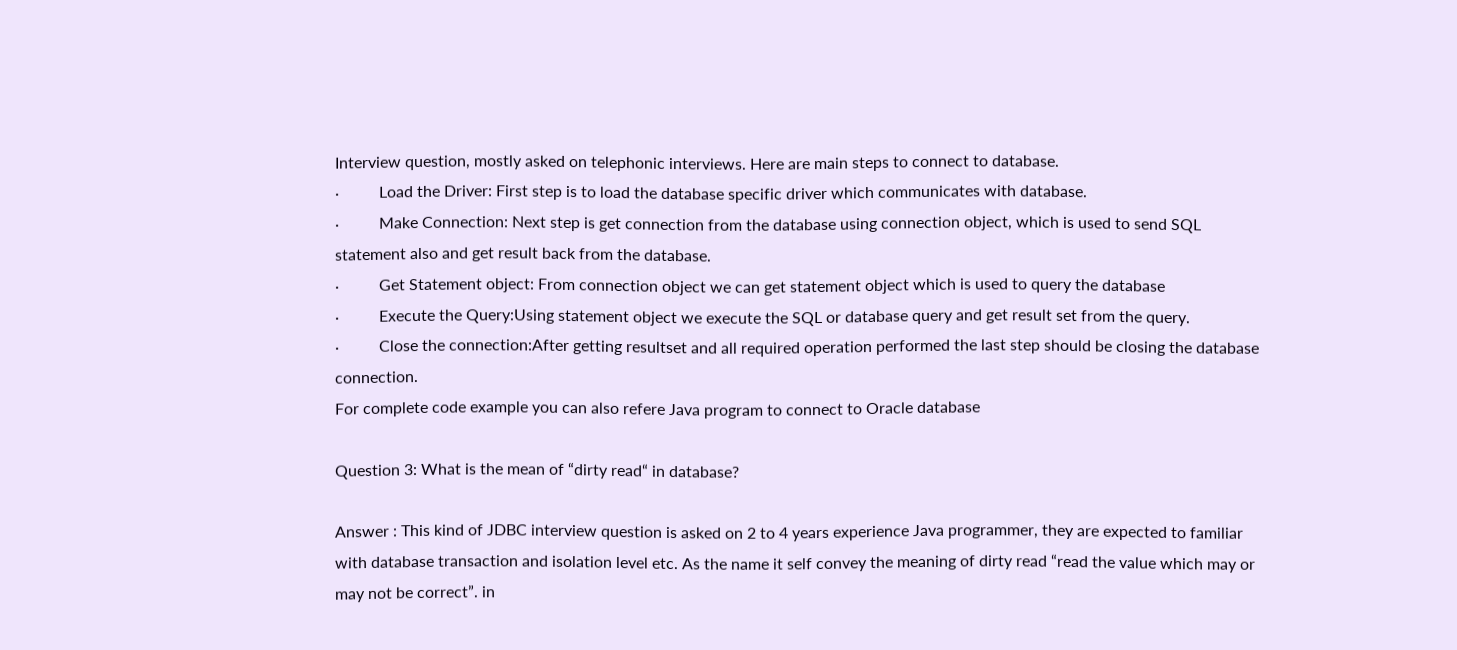Interview question, mostly asked on telephonic interviews. Here are main steps to connect to database.
·          Load the Driver: First step is to load the database specific driver which communicates with database.
·          Make Connection: Next step is get connection from the database using connection object, which is used to send SQL statement also and get result back from the database.
·          Get Statement object: From connection object we can get statement object which is used to query the database
·          Execute the Query:Using statement object we execute the SQL or database query and get result set from the query.
·          Close the connection:After getting resultset and all required operation performed the last step should be closing the database connection.
For complete code example you can also refere Java program to connect to Oracle database

Question 3: What is the mean of “dirty read“ in database?

Answer : This kind of JDBC interview question is asked on 2 to 4 years experience Java programmer, they are expected to familiar with database transaction and isolation level etc. As the name it self convey the meaning of dirty read “read the value which may or may not be correct”. in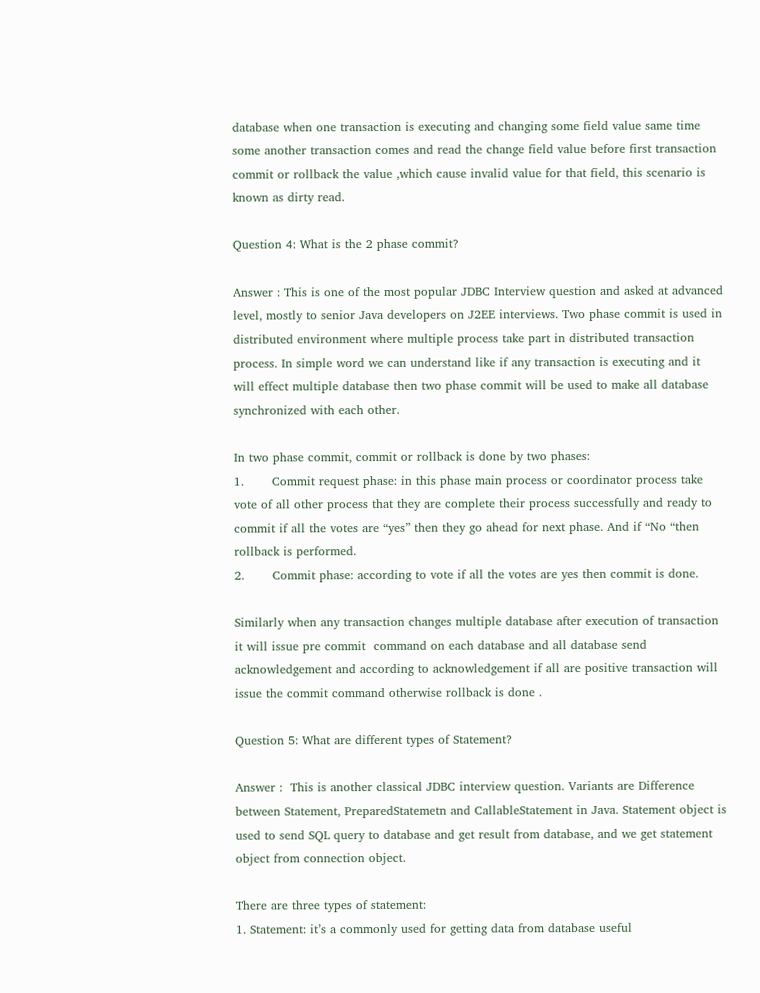database when one transaction is executing and changing some field value same time some another transaction comes and read the change field value before first transaction commit or rollback the value ,which cause invalid value for that field, this scenario is known as dirty read.

Question 4: What is the 2 phase commit?

Answer : This is one of the most popular JDBC Interview question and asked at advanced level, mostly to senior Java developers on J2EE interviews. Two phase commit is used in distributed environment where multiple process take part in distributed transaction process. In simple word we can understand like if any transaction is executing and it will effect multiple database then two phase commit will be used to make all database synchronized with each other.

In two phase commit, commit or rollback is done by two phases:
1.       Commit request phase: in this phase main process or coordinator process take vote of all other process that they are complete their process successfully and ready to commit if all the votes are “yes” then they go ahead for next phase. And if “No “then rollback is performed.
2.       Commit phase: according to vote if all the votes are yes then commit is done.

Similarly when any transaction changes multiple database after execution of transaction it will issue pre commit  command on each database and all database send acknowledgement and according to acknowledgement if all are positive transaction will issue the commit command otherwise rollback is done .

Question 5: What are different types of Statement?

Answer :  This is another classical JDBC interview question. Variants are Difference between Statement, PreparedStatemetn and CallableStatement in Java. Statement object is used to send SQL query to database and get result from database, and we get statement object from connection object.

There are three types of statement:
1. Statement: it’s a commonly used for getting data from database useful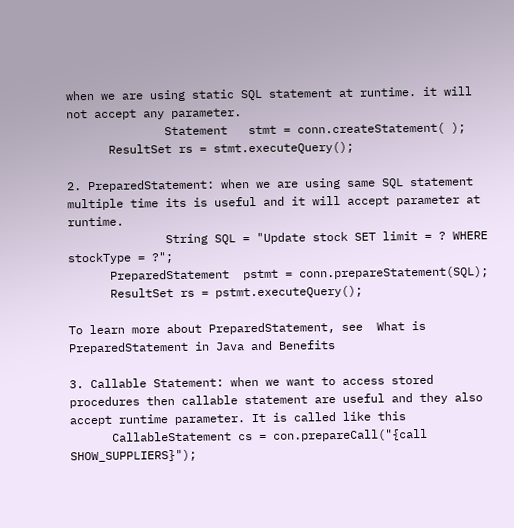when we are using static SQL statement at runtime. it will not accept any parameter.
              Statement   stmt = conn.createStatement( );
      ResultSet rs = stmt.executeQuery();

2. PreparedStatement: when we are using same SQL statement multiple time its is useful and it will accept parameter at runtime.
              String SQL = "Update stock SET limit = ? WHERE stockType = ?";
      PreparedStatement  pstmt = conn.prepareStatement(SQL);
      ResultSet rs = pstmt.executeQuery();

To learn more about PreparedStatement, see  What is PreparedStatement in Java and Benefits

3. Callable Statement: when we want to access stored procedures then callable statement are useful and they also accept runtime parameter. It is called like this
      CallableStatement cs = con.prepareCall("{call SHOW_SUPPLIERS}");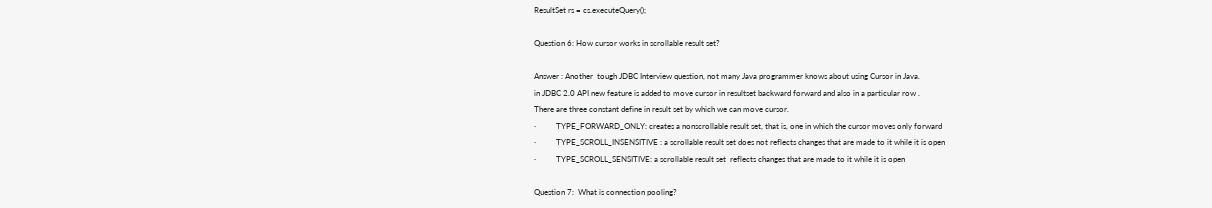ResultSet rs = cs.executeQuery();

Question 6: How cursor works in scrollable result set?

Answer : Another  tough JDBC Interview question, not many Java programmer knows about using Cursor in Java.
in JDBC 2.0 API new feature is added to move cursor in resultset backward forward and also in a particular row .
There are three constant define in result set by which we can move cursor.
·          TYPE_FORWARD_ONLY: creates a nonscrollable result set, that is, one in which the cursor moves only forward
·          TYPE_SCROLL_INSENSITIVE : a scrollable result set does not reflects changes that are made to it while it is open
·          TYPE_SCROLL_SENSITIVE: a scrollable result set  reflects changes that are made to it while it is open

Question 7:  What is connection pooling?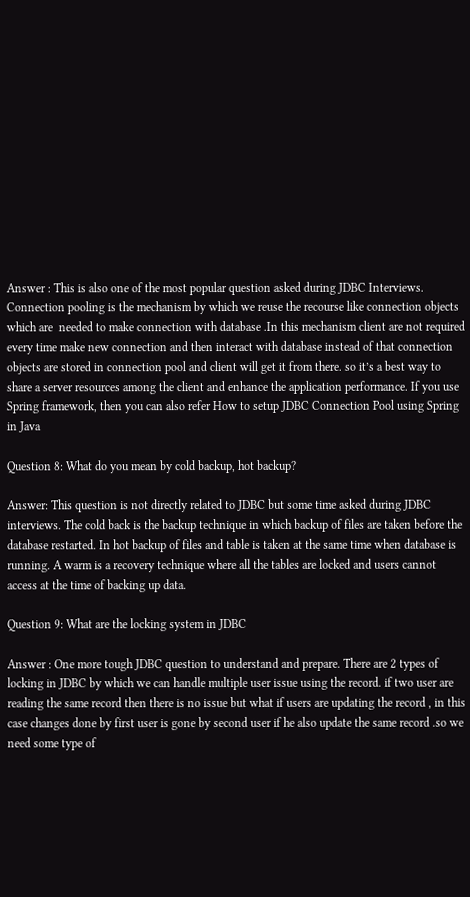Answer : This is also one of the most popular question asked during JDBC Interviews. Connection pooling is the mechanism by which we reuse the recourse like connection objects  which are  needed to make connection with database .In this mechanism client are not required every time make new connection and then interact with database instead of that connection objects are stored in connection pool and client will get it from there. so it’s a best way to share a server resources among the client and enhance the application performance. If you use Spring framework, then you can also refer How to setup JDBC Connection Pool using Spring in Java

Question 8: What do you mean by cold backup, hot backup?

Answer: This question is not directly related to JDBC but some time asked during JDBC interviews. The cold back is the backup technique in which backup of files are taken before the database restarted. In hot backup of files and table is taken at the same time when database is running. A warm is a recovery technique where all the tables are locked and users cannot access at the time of backing up data.

Question 9: What are the locking system in JDBC

Answer : One more tough JDBC question to understand and prepare. There are 2 types of locking in JDBC by which we can handle multiple user issue using the record. if two user are reading the same record then there is no issue but what if users are updating the record , in this case changes done by first user is gone by second user if he also update the same record .so we need some type of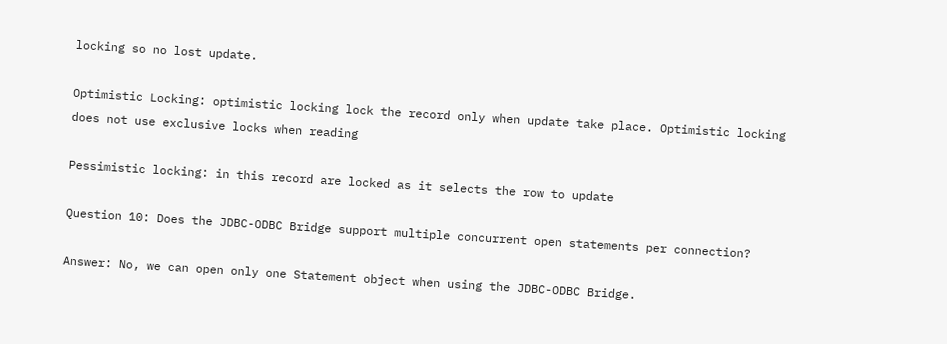locking so no lost update.

Optimistic Locking: optimistic locking lock the record only when update take place. Optimistic locking does not use exclusive locks when reading

Pessimistic locking: in this record are locked as it selects the row to update

Question 10: Does the JDBC-ODBC Bridge support multiple concurrent open statements per connection?

Answer: No, we can open only one Statement object when using the JDBC-ODBC Bridge.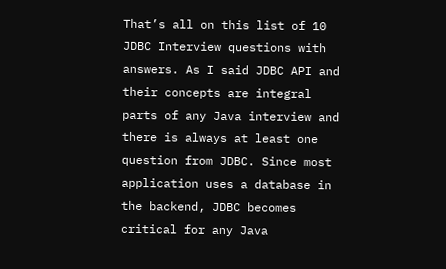That’s all on this list of 10 JDBC Interview questions with answers. As I said JDBC API and their concepts are integral parts of any Java interview and there is always at least one question from JDBC. Since most application uses a database in the backend, JDBC becomes critical for any Java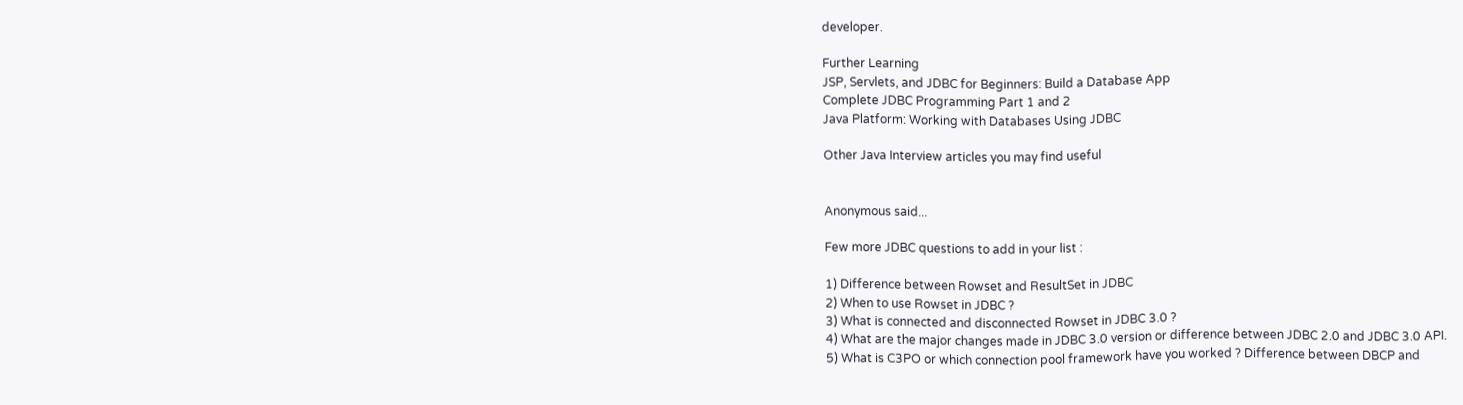developer.

Further Learning
JSP, Servlets, and JDBC for Beginners: Build a Database App
Complete JDBC Programming Part 1 and 2
Java Platform: Working with Databases Using JDBC

Other Java Interview articles you may find useful


Anonymous said...

Few more JDBC questions to add in your list :

1) Difference between Rowset and ResultSet in JDBC
2) When to use Rowset in JDBC ?
3) What is connected and disconnected Rowset in JDBC 3.0 ?
4) What are the major changes made in JDBC 3.0 version or difference between JDBC 2.0 and JDBC 3.0 API.
5) What is C3PO or which connection pool framework have you worked ? Difference between DBCP and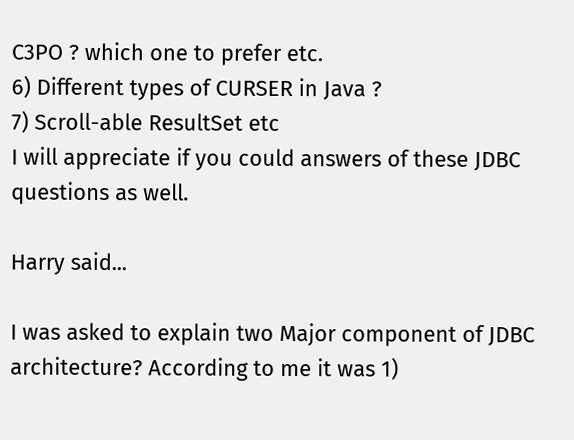C3PO ? which one to prefer etc.
6) Different types of CURSER in Java ?
7) Scroll-able ResultSet etc
I will appreciate if you could answers of these JDBC questions as well.

Harry said...

I was asked to explain two Major component of JDBC architecture? According to me it was 1)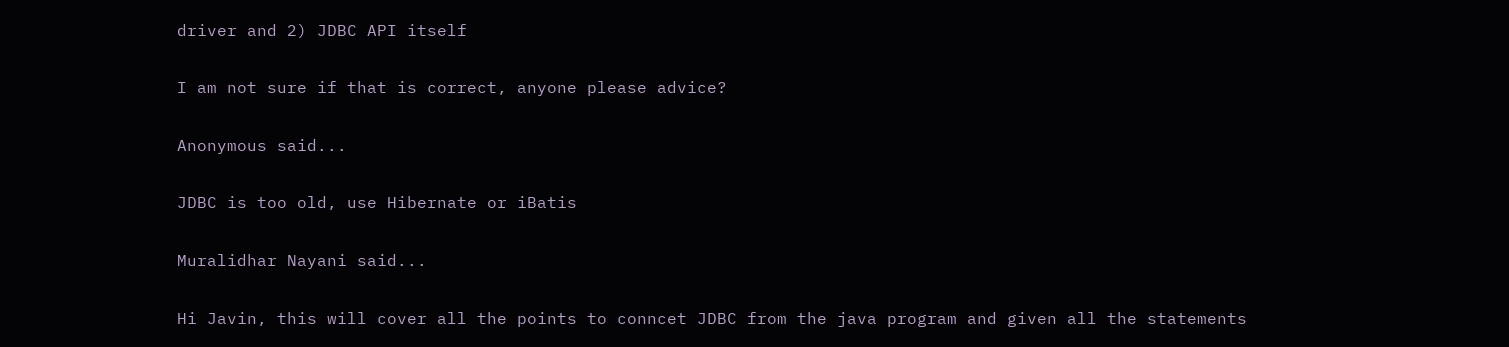driver and 2) JDBC API itself

I am not sure if that is correct, anyone please advice?

Anonymous said...

JDBC is too old, use Hibernate or iBatis

Muralidhar Nayani said...

Hi Javin, this will cover all the points to conncet JDBC from the java program and given all the statements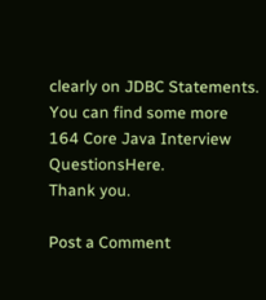clearly on JDBC Statements.
You can find some more
164 Core Java Interview QuestionsHere.
Thank you.

Post a Comment